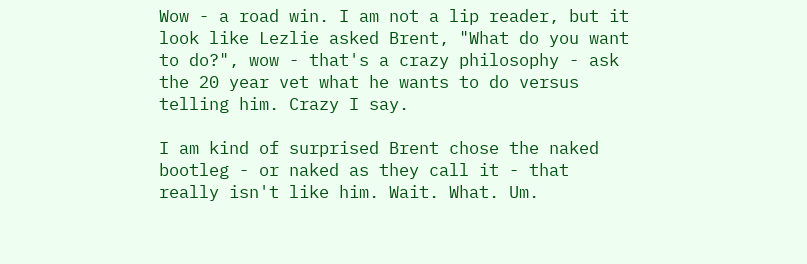Wow - a road win. I am not a lip reader, but it look like Lezlie asked Brent, "What do you want to do?", wow - that's a crazy philosophy - ask the 20 year vet what he wants to do versus telling him. Crazy I say.

I am kind of surprised Brent chose the naked bootleg - or naked as they call it - that really isn't like him. Wait. What. Um.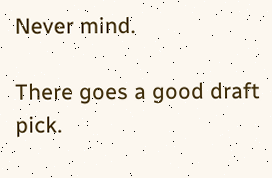Never mind.

There goes a good draft pick.